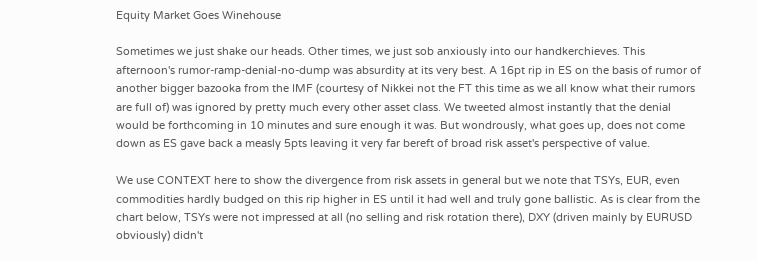Equity Market Goes Winehouse

Sometimes we just shake our heads. Other times, we just sob anxiously into our handkerchieves. This afternoon's rumor-ramp-denial-no-dump was absurdity at its very best. A 16pt rip in ES on the basis of rumor of another bigger bazooka from the IMF (courtesy of Nikkei not the FT this time as we all know what their rumors are full of) was ignored by pretty much every other asset class. We tweeted almost instantly that the denial would be forthcoming in 10 minutes and sure enough it was. But wondrously, what goes up, does not come down as ES gave back a measly 5pts leaving it very far bereft of broad risk asset's perspective of value.

We use CONTEXT here to show the divergence from risk assets in general but we note that TSYs, EUR, even commodities hardly budged on this rip higher in ES until it had well and truly gone ballistic. As is clear from the chart below, TSYs were not impressed at all (no selling and risk rotation there), DXY (driven mainly by EURUSD obviously) didn't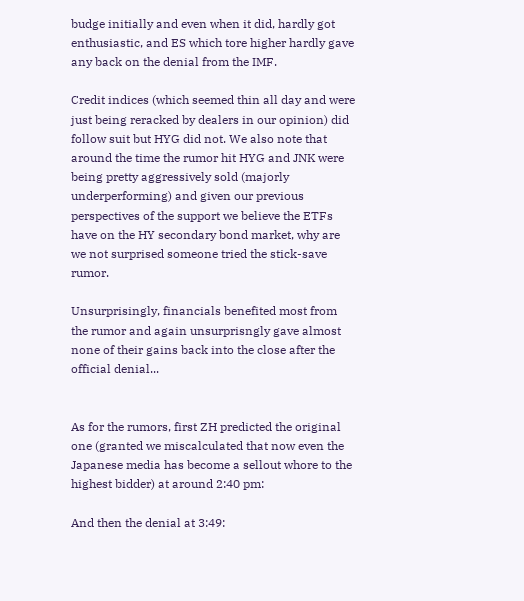budge initially and even when it did, hardly got enthusiastic, and ES which tore higher hardly gave any back on the denial from the IMF.

Credit indices (which seemed thin all day and were just being reracked by dealers in our opinion) did follow suit but HYG did not. We also note that around the time the rumor hit HYG and JNK were being pretty aggressively sold (majorly underperforming) and given our previous perspectives of the support we believe the ETFs have on the HY secondary bond market, why are we not surprised someone tried the stick-save rumor.

Unsurprisingly, financials benefited most from the rumor and again unsurprisngly gave almost none of their gains back into the close after the official denial...


As for the rumors, first ZH predicted the original one (granted we miscalculated that now even the Japanese media has become a sellout whore to the highest bidder) at around 2:40 pm:

And then the denial at 3:49: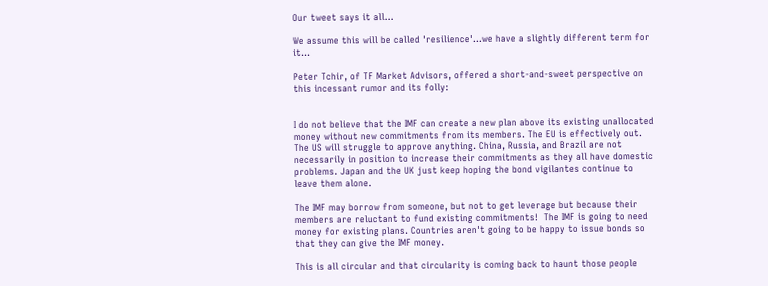Our tweet says it all...

We assume this will be called 'resilience'...we have a slightly different term for it...

Peter Tchir, of TF Market Advisors, offered a short-and-sweet perspective on this incessant rumor and its folly:


I do not believe that the IMF can create a new plan above its existing unallocated money without new commitments from its members. The EU is effectively out. The US will struggle to approve anything. China, Russia, and Brazil are not necessarily in position to increase their commitments as they all have domestic problems. Japan and the UK just keep hoping the bond vigilantes continue to leave them alone.

The IMF may borrow from someone, but not to get leverage but because their members are reluctant to fund existing commitments!  The IMF is going to need money for existing plans. Countries aren't going to be happy to issue bonds so that they can give the IMF money.

This is all circular and that circularity is coming back to haunt those people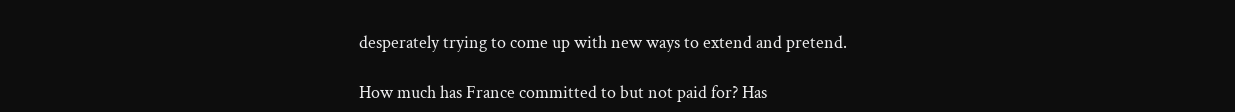desperately trying to come up with new ways to extend and pretend.

How much has France committed to but not paid for? Has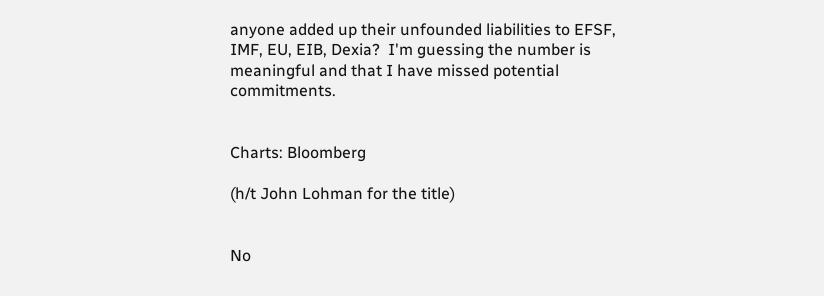anyone added up their unfounded liabilities to EFSF, IMF, EU, EIB, Dexia?  I'm guessing the number is meaningful and that I have missed potential commitments.


Charts: Bloomberg

(h/t John Lohman for the title)


No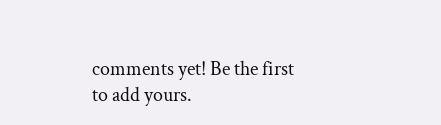comments yet! Be the first to add yours.